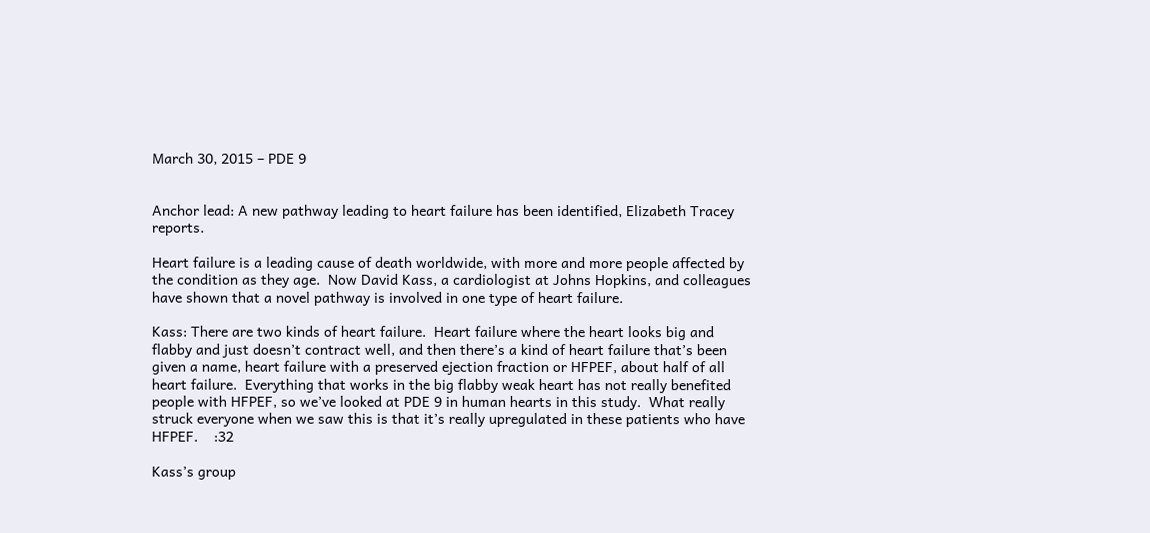March 30, 2015 – PDE 9


Anchor lead: A new pathway leading to heart failure has been identified, Elizabeth Tracey reports.

Heart failure is a leading cause of death worldwide, with more and more people affected by the condition as they age.  Now David Kass, a cardiologist at Johns Hopkins, and colleagues have shown that a novel pathway is involved in one type of heart failure.

Kass: There are two kinds of heart failure.  Heart failure where the heart looks big and flabby and just doesn’t contract well, and then there’s a kind of heart failure that’s been given a name, heart failure with a preserved ejection fraction or HFPEF, about half of all heart failure.  Everything that works in the big flabby weak heart has not really benefited people with HFPEF, so we’ve looked at PDE 9 in human hearts in this study.  What really struck everyone when we saw this is that it’s really upregulated in these patients who have HFPEF.    :32

Kass’s group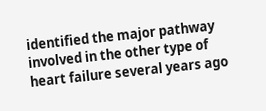identified the major pathway involved in the other type of heart failure several years ago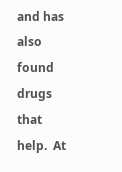and has also found drugs that help.  At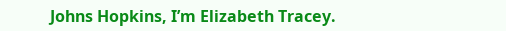Johns Hopkins, I’m Elizabeth Tracey.